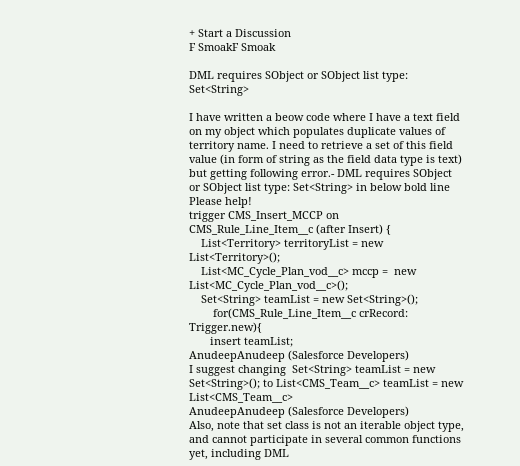+ Start a Discussion
F SmoakF Smoak

DML requires SObject or SObject list type: Set<String>

I have written a beow code where I have a text field on my object which populates duplicate values of territory name. I need to retrieve a set of this field value (in form of string as the field data type is text) but getting following error.- DML requires SObject or SObject list type: Set<String> in below bold line
Please help!
trigger CMS_Insert_MCCP on CMS_Rule_Line_Item__c (after Insert) {
    List<Territory> territoryList = new List<Territory>();
    List<MC_Cycle_Plan_vod__c> mccp =  new List<MC_Cycle_Plan_vod__c>();
    Set<String> teamList = new Set<String>();
        for(CMS_Rule_Line_Item__c crRecord: Trigger.new){
       insert teamList;
AnudeepAnudeep (Salesforce Developers)
I suggest changing  Set<String> teamList = new Set<String>(); to List<CMS_Team__c> teamList = new List<CMS_Team__c>
AnudeepAnudeep (Salesforce Developers)
Also, note that set class is not an iterable object type, and cannot participate in several common functions yet, including DML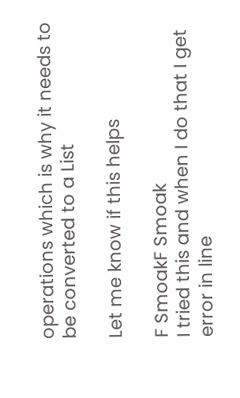operations which is why it needs to be converted to a List

Let me know if this helps

F SmoakF Smoak
I tried this and when I do that I get error in line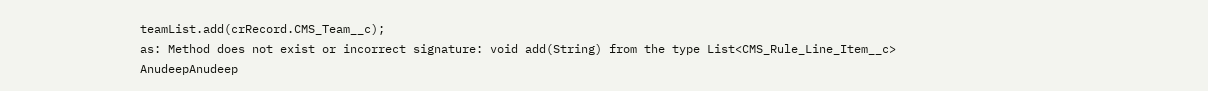teamList.add(crRecord.CMS_Team__c);
as: Method does not exist or incorrect signature: void add(String) from the type List<CMS_Rule_Line_Item__c>
AnudeepAnudeep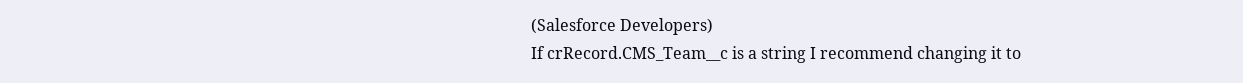(Salesforce Developers)
If crRecord.CMS_Team__c is a string I recommend changing it to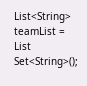List<String> teamList = List Set<String>();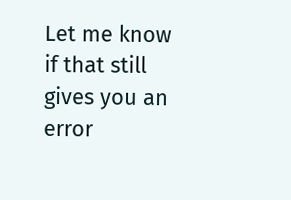Let me know if that still gives you an error